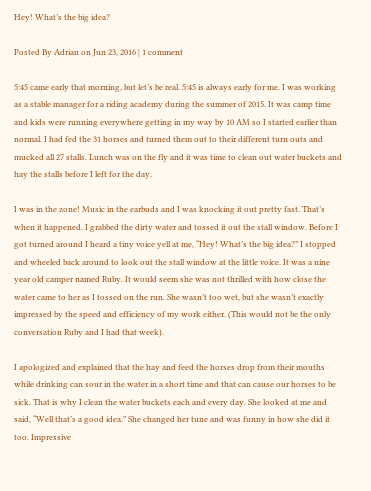Hey! What’s the big idea?

Posted By Adrian on Jun 23, 2016 | 1 comment

5:45 came early that morning, but let’s be real. 5:45 is always early for me. I was working as a stable manager for a riding academy during the summer of 2015. It was camp time and kids were running everywhere getting in my way by 10 AM so I started earlier than normal. I had fed the 31 horses and turned them out to their different turn outs and mucked all 27 stalls. Lunch was on the fly and it was time to clean out water buckets and hay the stalls before I left for the day.

I was in the zone! Music in the earbuds and I was knocking it out pretty fast. That’s when it happened. I grabbed the dirty water and tossed it out the stall window. Before I got turned around I heard a tiny voice yell at me, “Hey! What’s the big idea?” I stopped and wheeled back around to look out the stall window at the little voice. It was a nine year old camper named Ruby. It would seem she was not thrilled with how close the water came to her as I tossed on the run. She wasn’t too wet, but she wasn’t exactly impressed by the speed and efficiency of my work either. (This would not be the only conversation Ruby and I had that week).

I apologized and explained that the hay and feed the horses drop from their mouths while drinking can sour in the water in a short time and that can cause our horses to be sick. That is why I clean the water buckets each and every day. She looked at me and said, “Well that’s a good idea.” She changed her tune and was funny in how she did it too. Impressive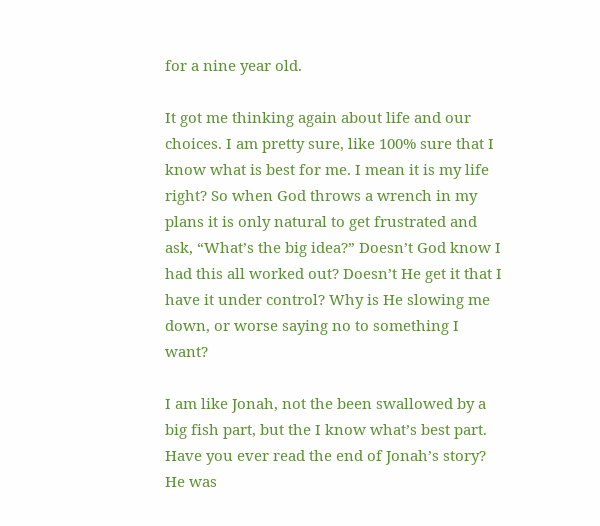for a nine year old.

It got me thinking again about life and our choices. I am pretty sure, like 100% sure that I know what is best for me. I mean it is my life right? So when God throws a wrench in my plans it is only natural to get frustrated and ask, “What’s the big idea?” Doesn’t God know I had this all worked out? Doesn’t He get it that I have it under control? Why is He slowing me down, or worse saying no to something I want?

I am like Jonah, not the been swallowed by a big fish part, but the I know what’s best part. Have you ever read the end of Jonah’s story? He was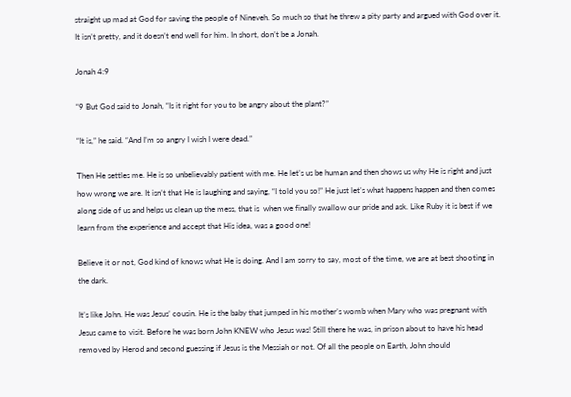straight up mad at God for saving the people of Nineveh. So much so that he threw a pity party and argued with God over it. It isn’t pretty, and it doesn’t end well for him. In short, don’t be a Jonah.

Jonah 4:9

“9 But God said to Jonah, “Is it right for you to be angry about the plant?”

“It is,” he said. “And I’m so angry I wish I were dead.”

Then He settles me. He is so unbelievably patient with me. He let’s us be human and then shows us why He is right and just how wrong we are. It isn’t that He is laughing and saying, “I told you so!” He just let’s what happens happen and then comes along side of us and helps us clean up the mess, that is  when we finally swallow our pride and ask. Like Ruby it is best if we learn from the experience and accept that His idea, was a good one!

Believe it or not, God kind of knows what He is doing. And I am sorry to say, most of the time, we are at best shooting in the dark.

It’s like John. He was Jesus’ cousin. He is the baby that jumped in his mother’s womb when Mary who was pregnant with Jesus came to visit. Before he was born John KNEW who Jesus was! Still there he was, in prison about to have his head removed by Herod and second guessing if Jesus is the Messiah or not. Of all the people on Earth, John should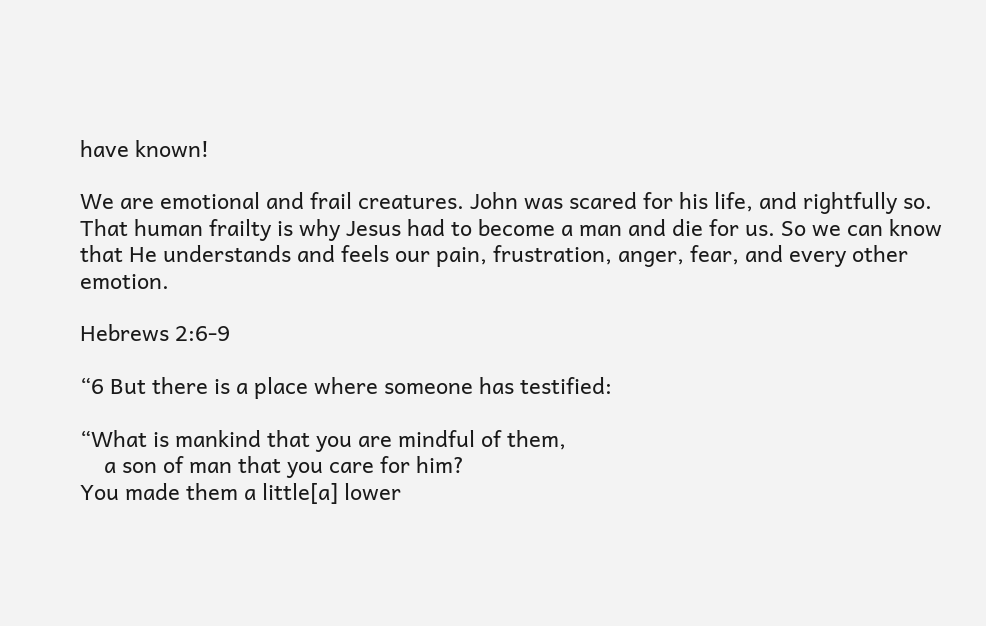have known!

We are emotional and frail creatures. John was scared for his life, and rightfully so. That human frailty is why Jesus had to become a man and die for us. So we can know that He understands and feels our pain, frustration, anger, fear, and every other emotion.

Hebrews 2:6-9

“6 But there is a place where someone has testified:

“What is mankind that you are mindful of them,
    a son of man that you care for him?
You made them a little[a] lower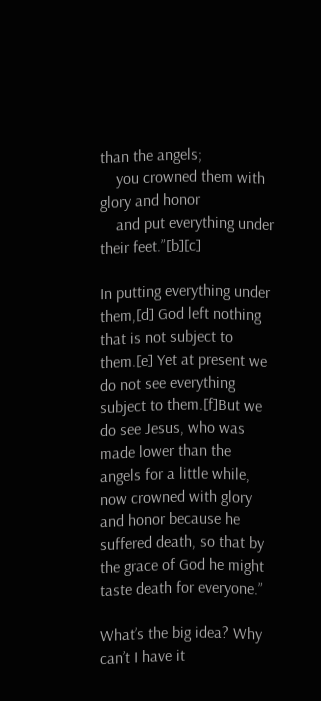than the angels;
    you crowned them with glory and honor
    and put everything under their feet.”[b][c]

In putting everything under them,[d] God left nothing that is not subject to them.[e] Yet at present we do not see everything subject to them.[f]But we do see Jesus, who was made lower than the angels for a little while, now crowned with glory and honor because he suffered death, so that by the grace of God he might taste death for everyone.”

What’s the big idea? Why can’t I have it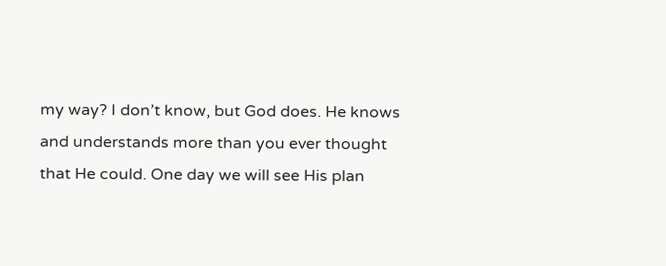my way? I don’t know, but God does. He knows and understands more than you ever thought that He could. One day we will see His plan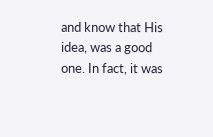and know that His idea, was a good one. In fact, it was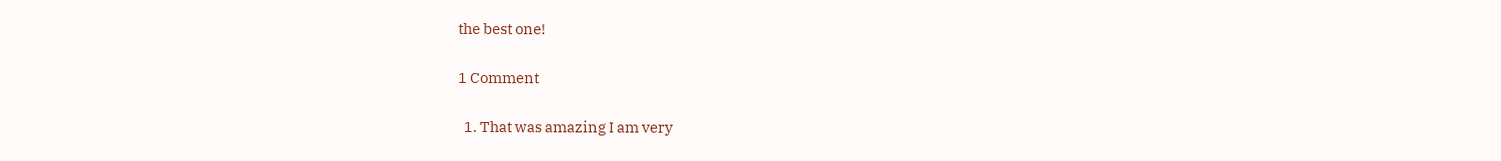the best one!

1 Comment

  1. That was amazing I am very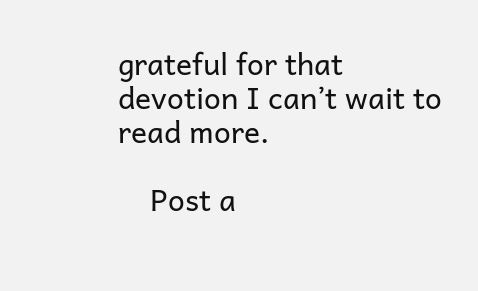grateful for that devotion I can’t wait to read more.

    Post a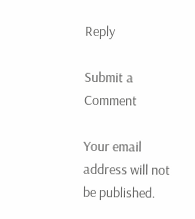Reply

Submit a Comment

Your email address will not be published.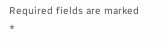Required fields are marked *